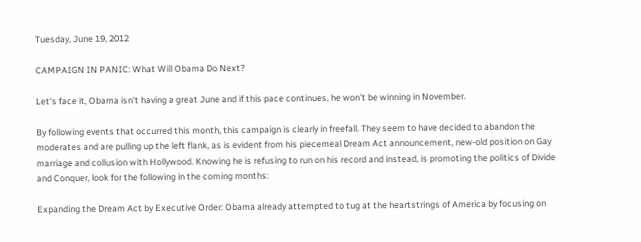Tuesday, June 19, 2012

CAMPAIGN IN PANIC: What Will Obama Do Next?

Let's face it, Obama isn't having a great June and if this pace continues, he won't be winning in November.

By following events that occurred this month, this campaign is clearly in freefall. They seem to have decided to abandon the moderates and are pulling up the left flank, as is evident from his piecemeal Dream Act announcement, new-old position on Gay marriage and collusion with Hollywood. Knowing he is refusing to run on his record and instead, is promoting the politics of Divide and Conquer, look for the following in the coming months:

Expanding the Dream Act by Executive Order: Obama already attempted to tug at the heartstrings of America by focusing on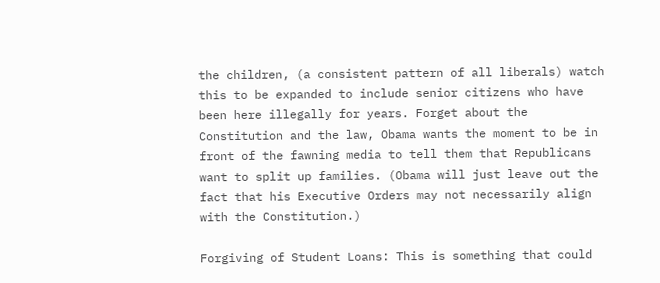the children, (a consistent pattern of all liberals) watch this to be expanded to include senior citizens who have been here illegally for years. Forget about the Constitution and the law, Obama wants the moment to be in front of the fawning media to tell them that Republicans want to split up families. (Obama will just leave out the fact that his Executive Orders may not necessarily align with the Constitution.)

Forgiving of Student Loans: This is something that could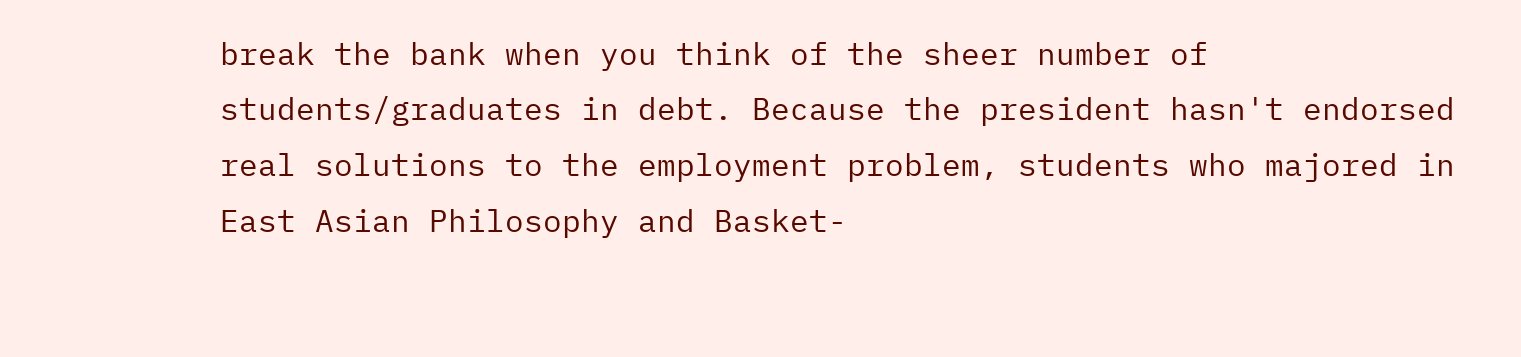break the bank when you think of the sheer number of students/graduates in debt. Because the president hasn't endorsed real solutions to the employment problem, students who majored in East Asian Philosophy and Basket-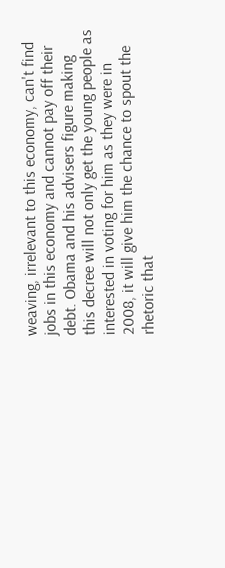weaving, irrelevant to this economy, can't find jobs in this economy and cannot pay off their debt. Obama and his advisers figure making this decree will not only get the young people as interested in voting for him as they were in 2008, it will give him the chance to spout the rhetoric that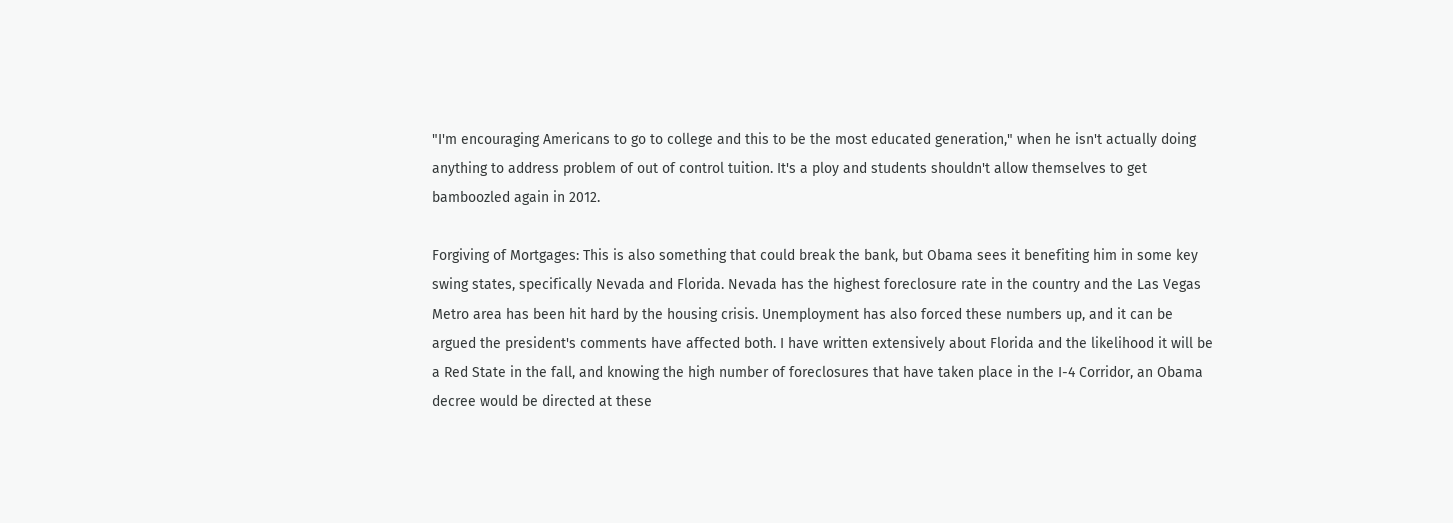"I'm encouraging Americans to go to college and this to be the most educated generation," when he isn't actually doing anything to address problem of out of control tuition. It's a ploy and students shouldn't allow themselves to get bamboozled again in 2012.

Forgiving of Mortgages: This is also something that could break the bank, but Obama sees it benefiting him in some key swing states, specifically Nevada and Florida. Nevada has the highest foreclosure rate in the country and the Las Vegas Metro area has been hit hard by the housing crisis. Unemployment has also forced these numbers up, and it can be argued the president's comments have affected both. I have written extensively about Florida and the likelihood it will be a Red State in the fall, and knowing the high number of foreclosures that have taken place in the I-4 Corridor, an Obama decree would be directed at these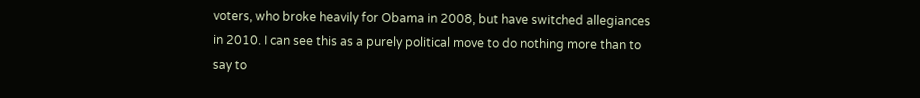voters, who broke heavily for Obama in 2008, but have switched allegiances in 2010. I can see this as a purely political move to do nothing more than to say to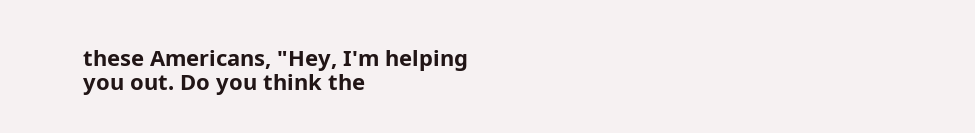these Americans, "Hey, I'm helping you out. Do you think the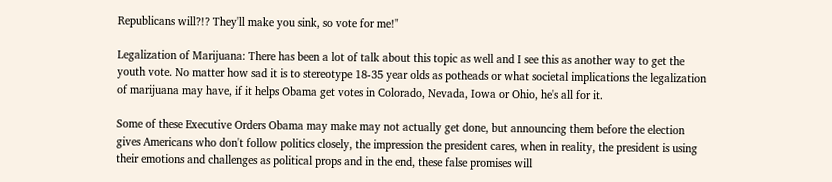Republicans will?!? They'll make you sink, so vote for me!"

Legalization of Marijuana: There has been a lot of talk about this topic as well and I see this as another way to get the youth vote. No matter how sad it is to stereotype 18-35 year olds as potheads or what societal implications the legalization of marijuana may have, if it helps Obama get votes in Colorado, Nevada, Iowa or Ohio, he's all for it.

Some of these Executive Orders Obama may make may not actually get done, but announcing them before the election gives Americans who don't follow politics closely, the impression the president cares, when in reality, the president is using their emotions and challenges as political props and in the end, these false promises will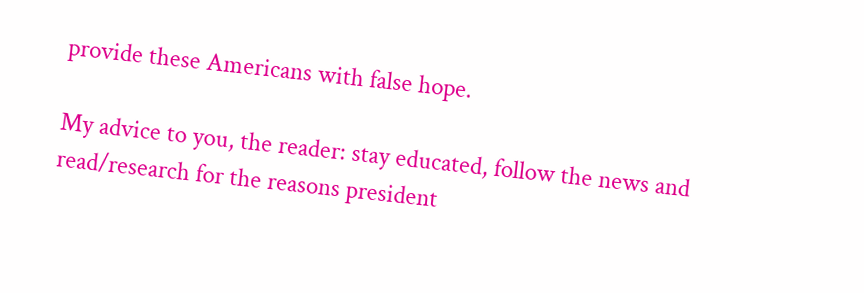provide these Americans with false hope.

My advice to you, the reader: stay educated, follow the news and read/research for the reasons president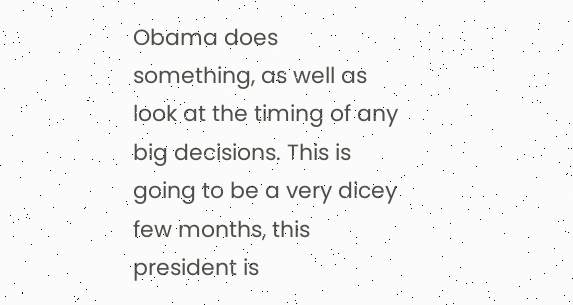Obama does something, as well as look at the timing of any big decisions. This is going to be a very dicey few months, this president is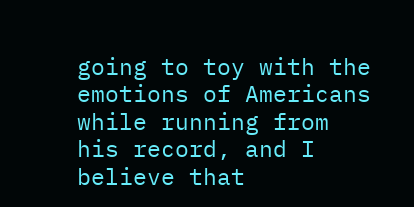going to toy with the emotions of Americans while running from his record, and I believe that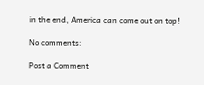in the end, America can come out on top!

No comments:

Post a Comment